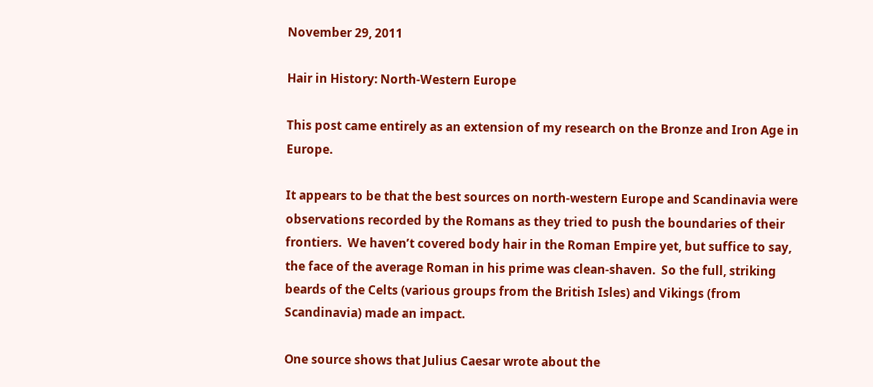November 29, 2011

Hair in History: North-Western Europe

This post came entirely as an extension of my research on the Bronze and Iron Age in Europe.

It appears to be that the best sources on north-western Europe and Scandinavia were observations recorded by the Romans as they tried to push the boundaries of their frontiers.  We haven’t covered body hair in the Roman Empire yet, but suffice to say, the face of the average Roman in his prime was clean-shaven.  So the full, striking beards of the Celts (various groups from the British Isles) and Vikings (from Scandinavia) made an impact.

One source shows that Julius Caesar wrote about the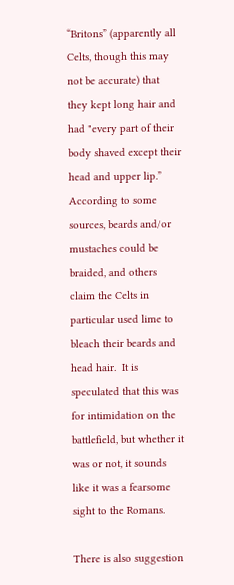“Britons” (apparently all Celts, though this may not be accurate) that they kept long hair and had "every part of their body shaved except their head and upper lip.”  According to some sources, beards and/or mustaches could be braided, and others claim the Celts in particular used lime to bleach their beards and head hair.  It is speculated that this was for intimidation on the battlefield, but whether it was or not, it sounds like it was a fearsome sight to the Romans.

There is also suggestion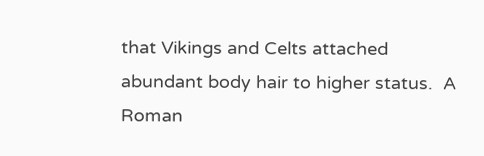that Vikings and Celts attached abundant body hair to higher status.  A Roman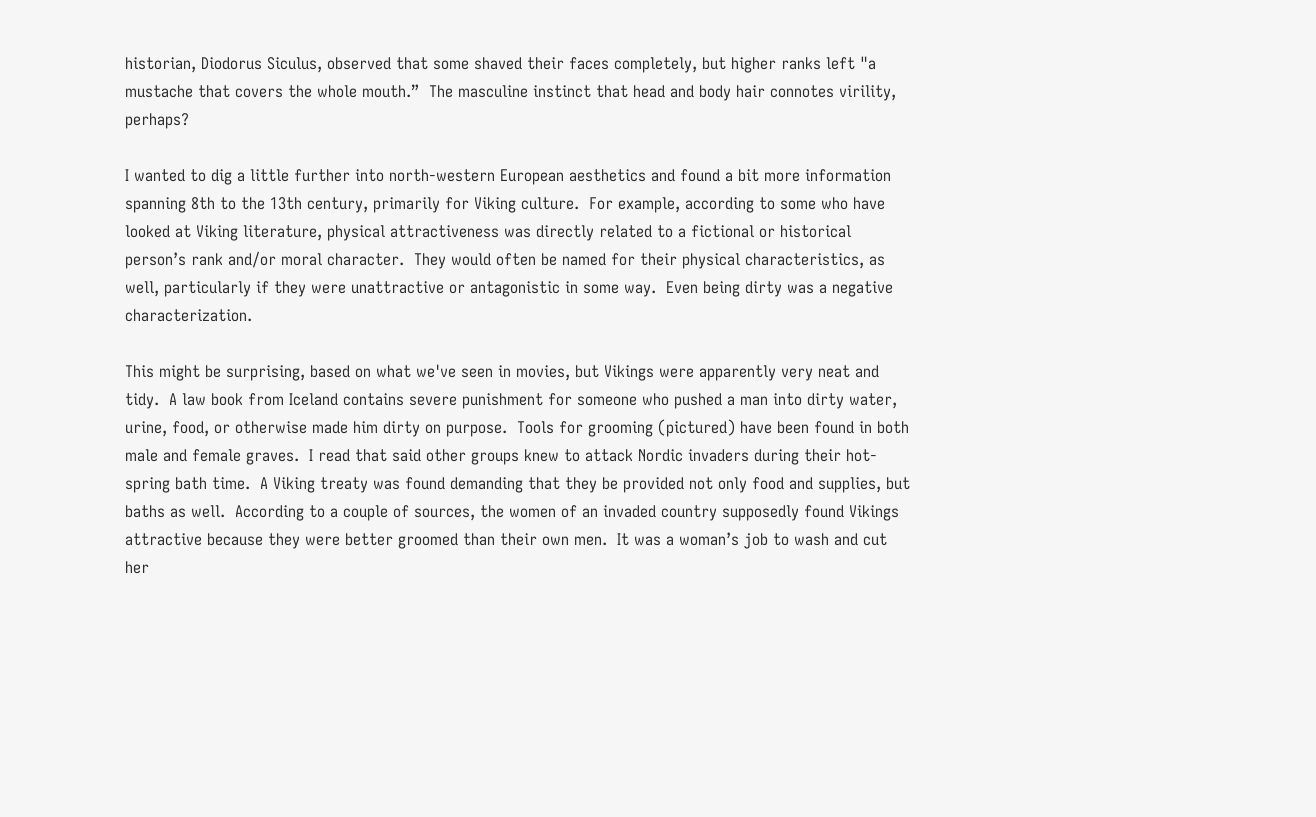historian, Diodorus Siculus, observed that some shaved their faces completely, but higher ranks left "a mustache that covers the whole mouth.”  The masculine instinct that head and body hair connotes virility, perhaps?

I wanted to dig a little further into north-western European aesthetics and found a bit more information spanning 8th to the 13th century, primarily for Viking culture.  For example, according to some who have looked at Viking literature, physical attractiveness was directly related to a fictional or historical person’s rank and/or moral character.  They would often be named for their physical characteristics, as well, particularly if they were unattractive or antagonistic in some way.  Even being dirty was a negative characterization.

This might be surprising, based on what we've seen in movies, but Vikings were apparently very neat and tidy.  A law book from Iceland contains severe punishment for someone who pushed a man into dirty water, urine, food, or otherwise made him dirty on purpose.  Tools for grooming (pictured) have been found in both male and female graves.  I read that said other groups knew to attack Nordic invaders during their hot-spring bath time.  A Viking treaty was found demanding that they be provided not only food and supplies, but baths as well.  According to a couple of sources, the women of an invaded country supposedly found Vikings attractive because they were better groomed than their own men.  It was a woman’s job to wash and cut her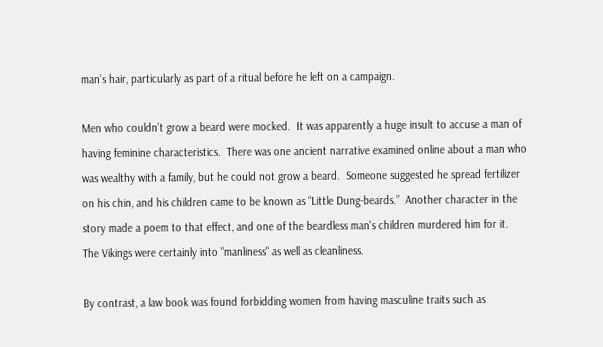man’s hair, particularly as part of a ritual before he left on a campaign.

Men who couldn’t grow a beard were mocked.  It was apparently a huge insult to accuse a man of having feminine characteristics.  There was one ancient narrative examined online about a man who was wealthy with a family, but he could not grow a beard.  Someone suggested he spread fertilizer on his chin, and his children came to be known as “Little Dung-beards.”  Another character in the story made a poem to that effect, and one of the beardless man's children murdered him for it.  The Vikings were certainly into "manliness" as well as cleanliness.

By contrast, a law book was found forbidding women from having masculine traits such as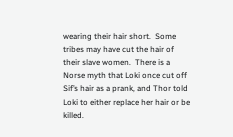wearing their hair short.  Some tribes may have cut the hair of their slave women.  There is a Norse myth that Loki once cut off Sif’s hair as a prank, and Thor told Loki to either replace her hair or be killed.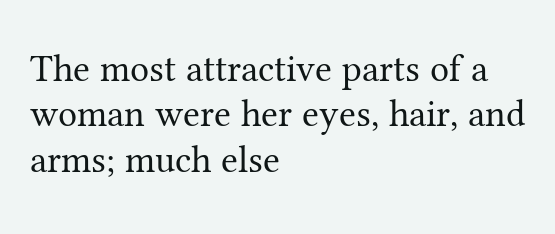The most attractive parts of a woman were her eyes, hair, and arms; much else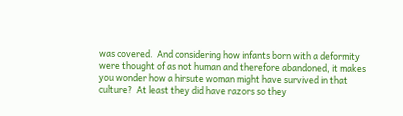was covered.  And considering how infants born with a deformity were thought of as not human and therefore abandoned, it makes you wonder how a hirsute woman might have survived in that culture?  At least they did have razors so they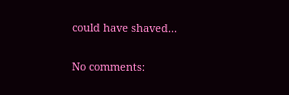could have shaved...

No comments: